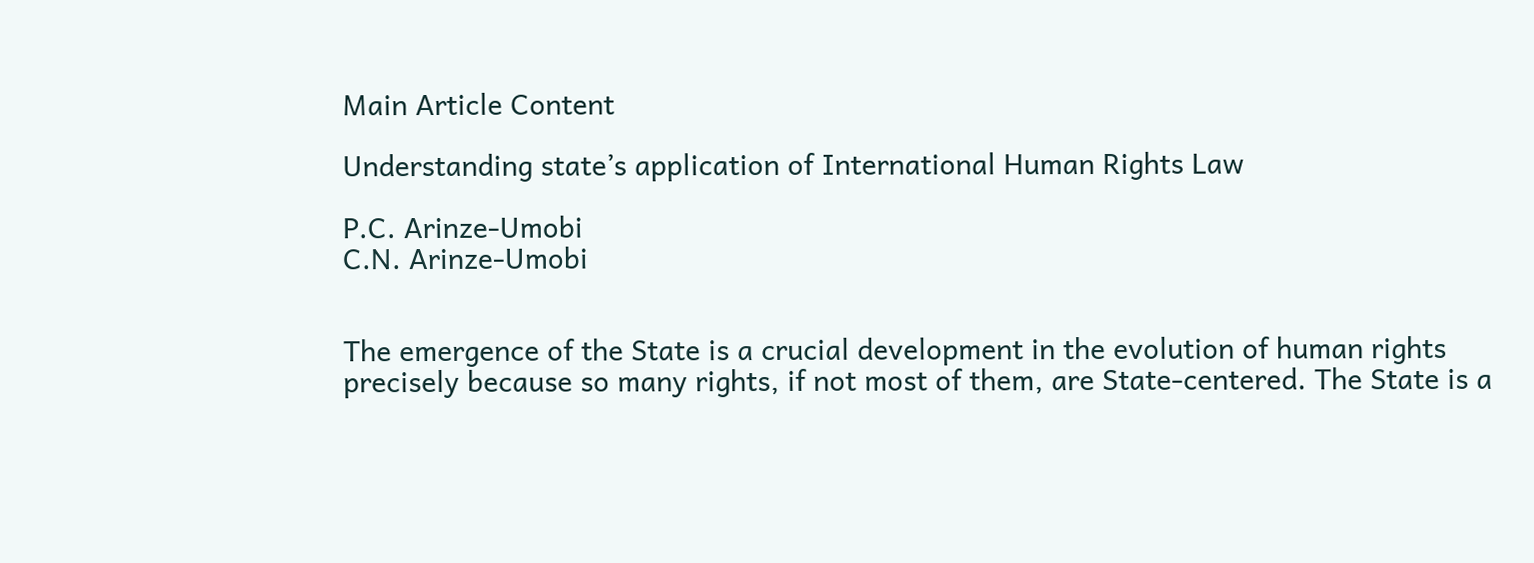Main Article Content

Understanding state’s application of International Human Rights Law

P.C. Arinze-Umobi
C.N. Arinze-Umobi


The emergence of the State is a crucial development in the evolution of human rights precisely because so many rights, if not most of them, are State-centered. The State is a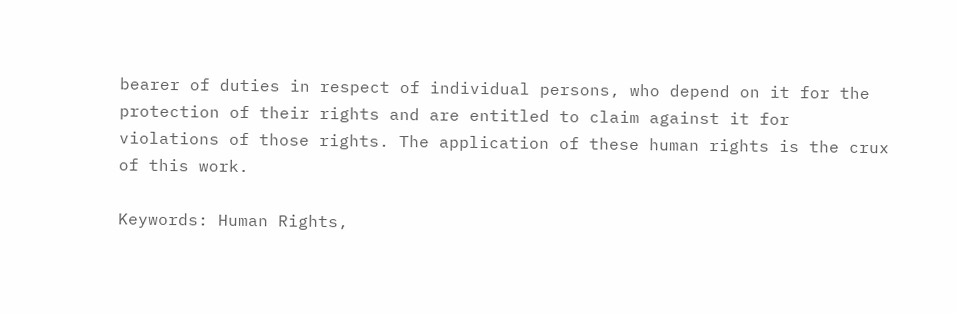bearer of duties in respect of individual persons, who depend on it for the protection of their rights and are entitled to claim against it for violations of those rights. The application of these human rights is the crux of this work.

Keywords: Human Rights,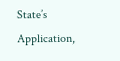State’s Application,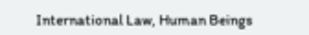International Law, Human Beings